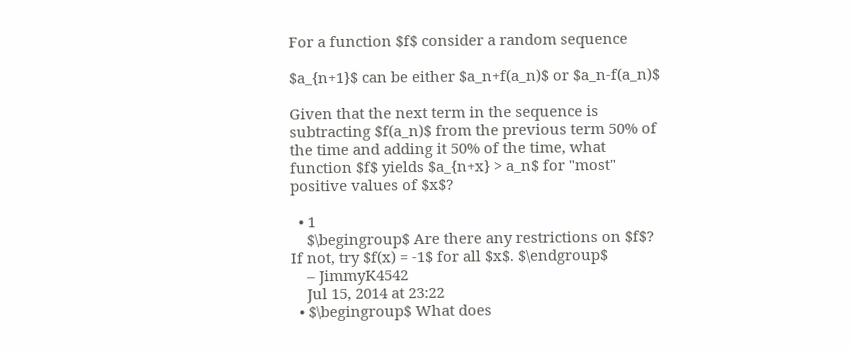For a function $f$ consider a random sequence

$a_{n+1}$ can be either $a_n+f(a_n)$ or $a_n-f(a_n)$

Given that the next term in the sequence is subtracting $f(a_n)$ from the previous term 50% of the time and adding it 50% of the time, what function $f$ yields $a_{n+x} > a_n$ for "most" positive values of $x$?

  • 1
    $\begingroup$ Are there any restrictions on $f$? If not, try $f(x) = -1$ for all $x$. $\endgroup$
    – JimmyK4542
    Jul 15, 2014 at 23:22
  • $\begingroup$ What does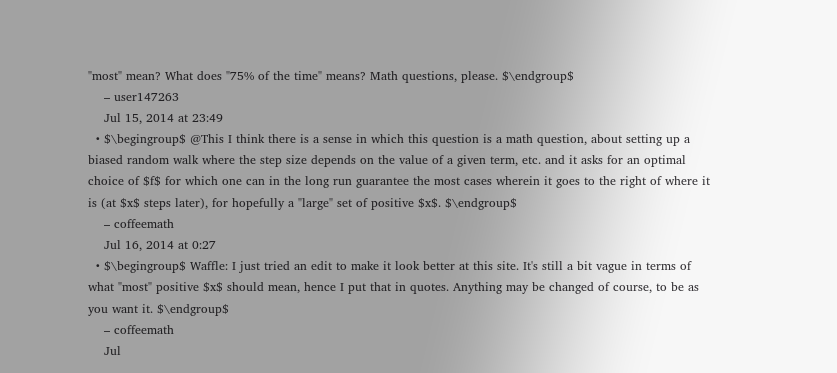"most" mean? What does "75% of the time" means? Math questions, please. $\endgroup$
    – user147263
    Jul 15, 2014 at 23:49
  • $\begingroup$ @This I think there is a sense in which this question is a math question, about setting up a biased random walk where the step size depends on the value of a given term, etc. and it asks for an optimal choice of $f$ for which one can in the long run guarantee the most cases wherein it goes to the right of where it is (at $x$ steps later), for hopefully a "large" set of positive $x$. $\endgroup$
    – coffeemath
    Jul 16, 2014 at 0:27
  • $\begingroup$ Waffle: I just tried an edit to make it look better at this site. It's still a bit vague in terms of what "most" positive $x$ should mean, hence I put that in quotes. Anything may be changed of course, to be as you want it. $\endgroup$
    – coffeemath
    Jul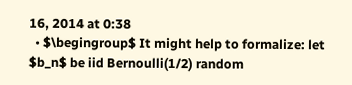16, 2014 at 0:38
  • $\begingroup$ It might help to formalize: let $b_n$ be iid Bernoulli(1/2) random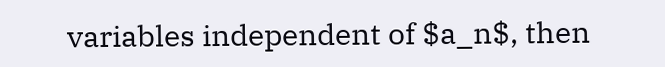variables independent of $a_n$, then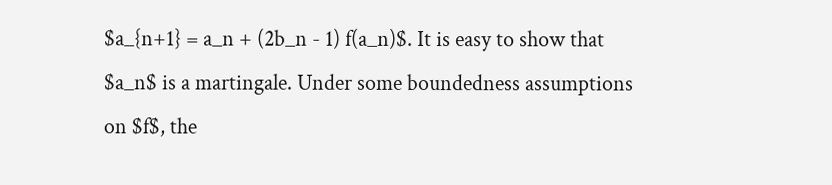$a_{n+1} = a_n + (2b_n - 1) f(a_n)$. It is easy to show that $a_n$ is a martingale. Under some boundedness assumptions on $f$, the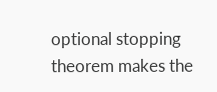optional stopping theorem makes the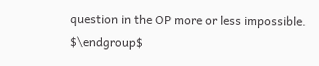question in the OP more or less impossible. $\endgroup$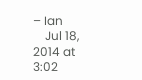– Ian
    Jul 18, 2014 at 3:02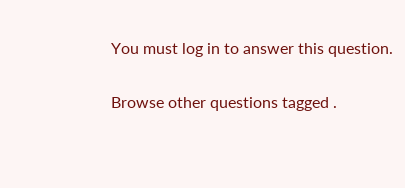You must log in to answer this question.

Browse other questions tagged .